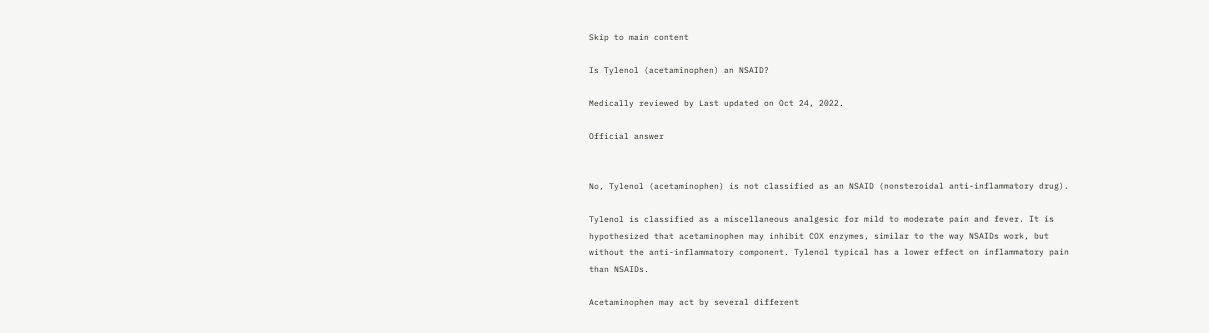Skip to main content

Is Tylenol (acetaminophen) an NSAID?

Medically reviewed by Last updated on Oct 24, 2022.

Official answer


No, Tylenol (acetaminophen) is not classified as an NSAID (nonsteroidal anti-inflammatory drug).

Tylenol is classified as a miscellaneous analgesic for mild to moderate pain and fever. It is hypothesized that acetaminophen may inhibit COX enzymes, similar to the way NSAIDs work, but without the anti-inflammatory component. Tylenol typical has a lower effect on inflammatory pain than NSAIDs.

Acetaminophen may act by several different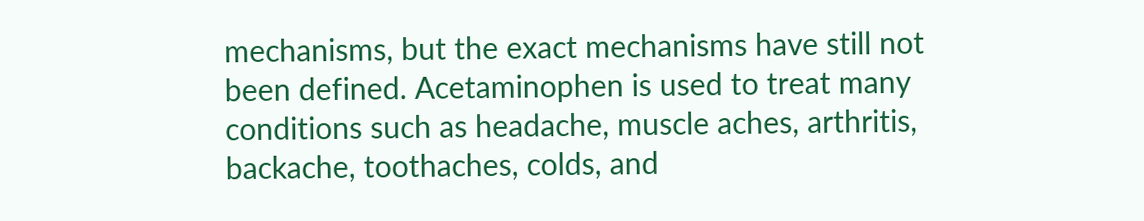mechanisms, but the exact mechanisms have still not been defined. Acetaminophen is used to treat many conditions such as headache, muscle aches, arthritis, backache, toothaches, colds, and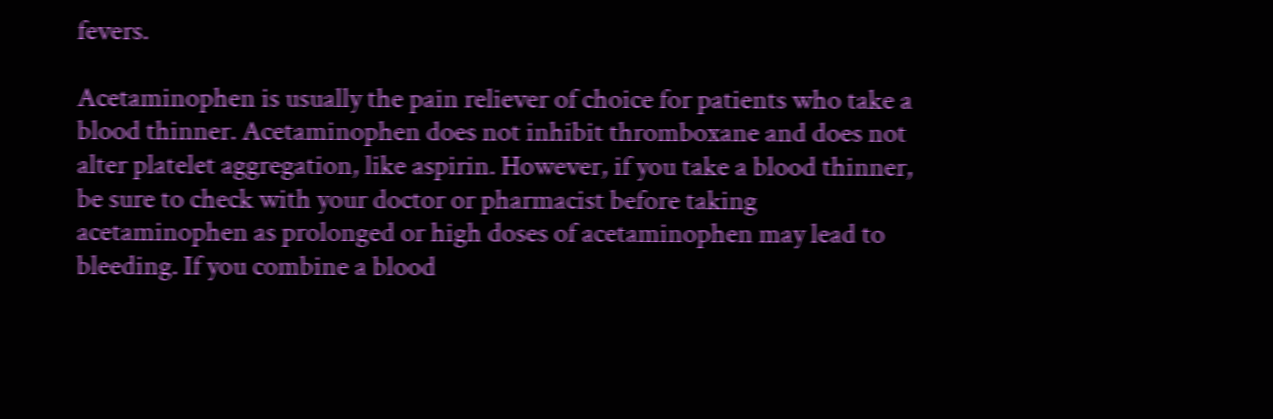fevers.

Acetaminophen is usually the pain reliever of choice for patients who take a blood thinner. Acetaminophen does not inhibit thromboxane and does not alter platelet aggregation, like aspirin. However, if you take a blood thinner, be sure to check with your doctor or pharmacist before taking acetaminophen as prolonged or high doses of acetaminophen may lead to bleeding. If you combine a blood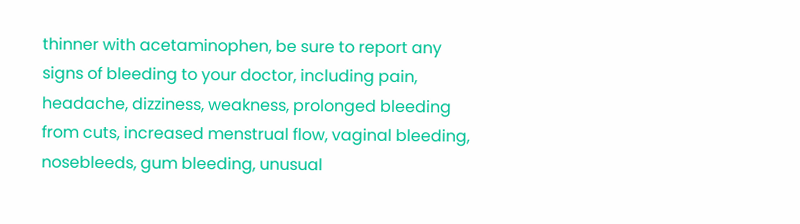thinner with acetaminophen, be sure to report any signs of bleeding to your doctor, including pain, headache, dizziness, weakness, prolonged bleeding from cuts, increased menstrual flow, vaginal bleeding, nosebleeds, gum bleeding, unusual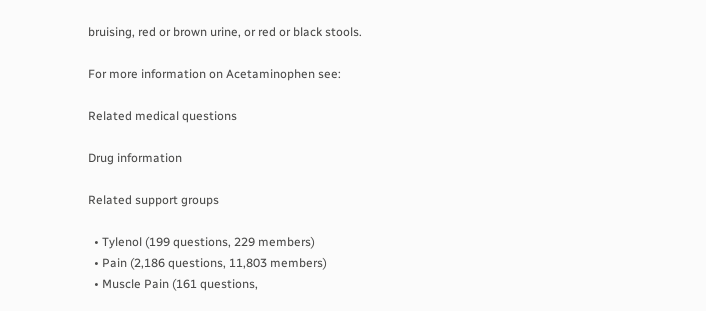bruising, red or brown urine, or red or black stools.

For more information on Acetaminophen see:

Related medical questions

Drug information

Related support groups

  • Tylenol (199 questions, 229 members)
  • Pain (2,186 questions, 11,803 members)
  • Muscle Pain (161 questions,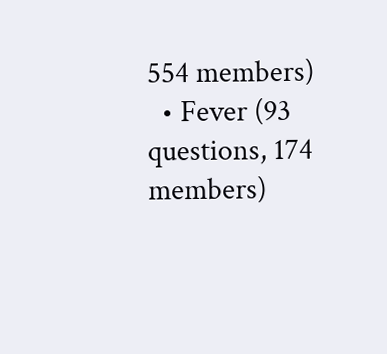554 members)
  • Fever (93 questions, 174 members)